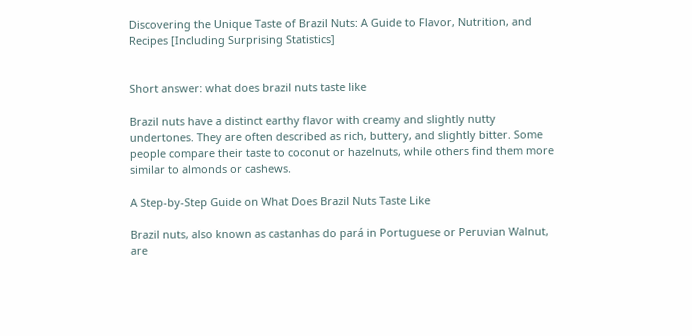Discovering the Unique Taste of Brazil Nuts: A Guide to Flavor, Nutrition, and Recipes [Including Surprising Statistics]


Short answer: what does brazil nuts taste like

Brazil nuts have a distinct earthy flavor with creamy and slightly nutty undertones. They are often described as rich, buttery, and slightly bitter. Some people compare their taste to coconut or hazelnuts, while others find them more similar to almonds or cashews.

A Step-by-Step Guide on What Does Brazil Nuts Taste Like

Brazil nuts, also known as castanhas do pará in Portuguese or Peruvian Walnut, are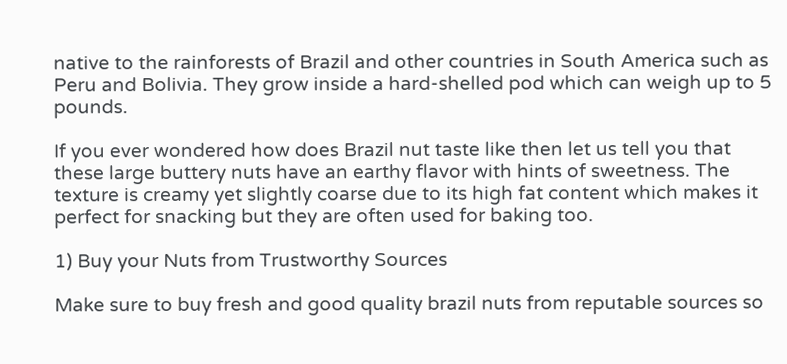native to the rainforests of Brazil and other countries in South America such as Peru and Bolivia. They grow inside a hard-shelled pod which can weigh up to 5 pounds.

If you ever wondered how does Brazil nut taste like then let us tell you that these large buttery nuts have an earthy flavor with hints of sweetness. The texture is creamy yet slightly coarse due to its high fat content which makes it perfect for snacking but they are often used for baking too.

1) Buy your Nuts from Trustworthy Sources

Make sure to buy fresh and good quality brazil nuts from reputable sources so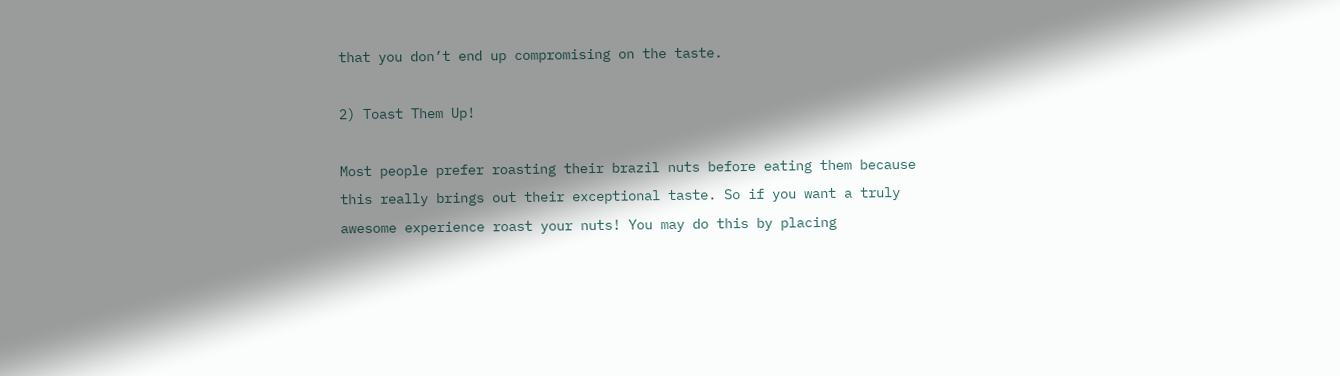that you don’t end up compromising on the taste.

2) Toast Them Up!

Most people prefer roasting their brazil nuts before eating them because this really brings out their exceptional taste. So if you want a truly awesome experience roast your nuts! You may do this by placing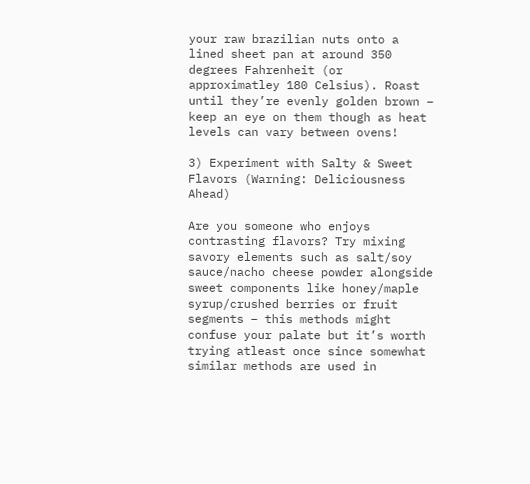your raw brazilian nuts onto a lined sheet pan at around 350 degrees Fahrenheit (or approximatley 180 Celsius). Roast until they’re evenly golden brown – keep an eye on them though as heat levels can vary between ovens!

3) Experiment with Salty & Sweet Flavors (Warning: Deliciousness Ahead)

Are you someone who enjoys contrasting flavors? Try mixing savory elements such as salt/soy sauce/nacho cheese powder alongside sweet components like honey/maple syrup/crushed berries or fruit segments – this methods might confuse your palate but it’s worth trying atleast once since somewhat similar methods are used in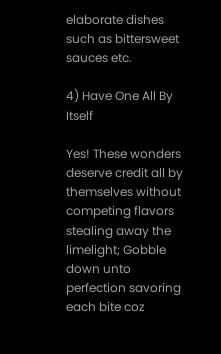elaborate dishes such as bittersweet sauces etc.

4) Have One All By Itself

Yes! These wonders deserve credit all by themselves without competing flavors stealing away the limelight; Gobble down unto perfection savoring each bite coz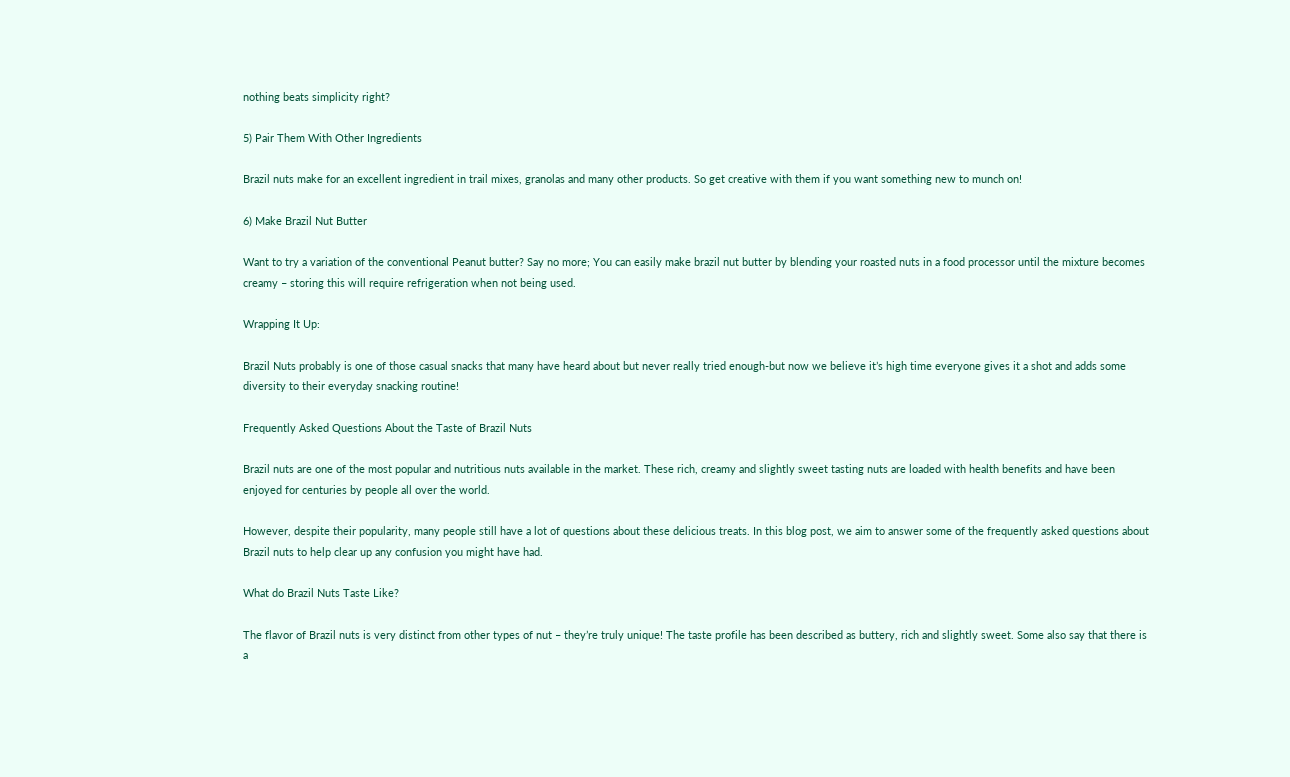nothing beats simplicity right?

5) Pair Them With Other Ingredients

Brazil nuts make for an excellent ingredient in trail mixes, granolas and many other products. So get creative with them if you want something new to munch on!

6) Make Brazil Nut Butter

Want to try a variation of the conventional Peanut butter? Say no more; You can easily make brazil nut butter by blending your roasted nuts in a food processor until the mixture becomes creamy – storing this will require refrigeration when not being used.

Wrapping It Up:

Brazil Nuts probably is one of those casual snacks that many have heard about but never really tried enough-but now we believe it’s high time everyone gives it a shot and adds some diversity to their everyday snacking routine!

Frequently Asked Questions About the Taste of Brazil Nuts

Brazil nuts are one of the most popular and nutritious nuts available in the market. These rich, creamy and slightly sweet tasting nuts are loaded with health benefits and have been enjoyed for centuries by people all over the world.

However, despite their popularity, many people still have a lot of questions about these delicious treats. In this blog post, we aim to answer some of the frequently asked questions about Brazil nuts to help clear up any confusion you might have had.

What do Brazil Nuts Taste Like?

The flavor of Brazil nuts is very distinct from other types of nut – they’re truly unique! The taste profile has been described as buttery, rich and slightly sweet. Some also say that there is a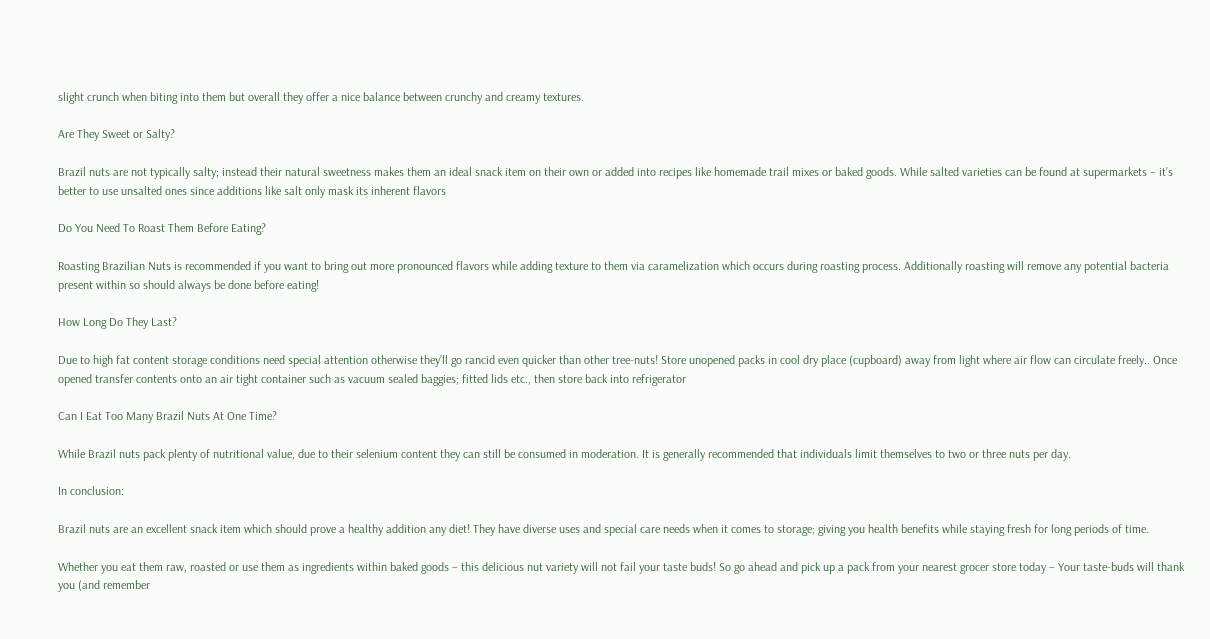slight crunch when biting into them but overall they offer a nice balance between crunchy and creamy textures.

Are They Sweet or Salty?

Brazil nuts are not typically salty; instead their natural sweetness makes them an ideal snack item on their own or added into recipes like homemade trail mixes or baked goods. While salted varieties can be found at supermarkets – it’s better to use unsalted ones since additions like salt only mask its inherent flavors

Do You Need To Roast Them Before Eating?

Roasting Brazilian Nuts is recommended if you want to bring out more pronounced flavors while adding texture to them via caramelization which occurs during roasting process. Additionally roasting will remove any potential bacteria present within so should always be done before eating!

How Long Do They Last?

Due to high fat content storage conditions need special attention otherwise they’ll go rancid even quicker than other tree-nuts! Store unopened packs in cool dry place (cupboard) away from light where air flow can circulate freely.. Once opened transfer contents onto an air tight container such as vacuum sealed baggies; fitted lids etc., then store back into refrigerator

Can I Eat Too Many Brazil Nuts At One Time?

While Brazil nuts pack plenty of nutritional value, due to their selenium content they can still be consumed in moderation. It is generally recommended that individuals limit themselves to two or three nuts per day.

In conclusion:

Brazil nuts are an excellent snack item which should prove a healthy addition any diet! They have diverse uses and special care needs when it comes to storage; giving you health benefits while staying fresh for long periods of time.

Whether you eat them raw, roasted or use them as ingredients within baked goods – this delicious nut variety will not fail your taste buds! So go ahead and pick up a pack from your nearest grocer store today – Your taste-buds will thank you (and remember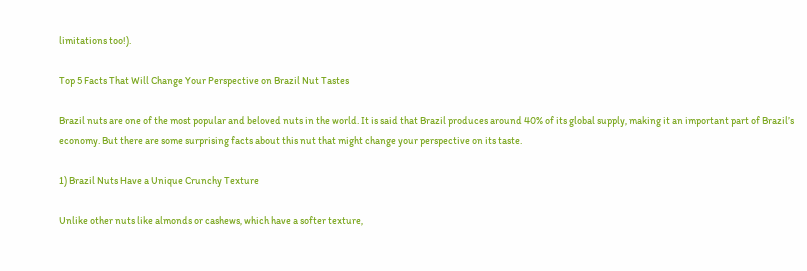limitations too!).

Top 5 Facts That Will Change Your Perspective on Brazil Nut Tastes

Brazil nuts are one of the most popular and beloved nuts in the world. It is said that Brazil produces around 40% of its global supply, making it an important part of Brazil’s economy. But there are some surprising facts about this nut that might change your perspective on its taste.

1) Brazil Nuts Have a Unique Crunchy Texture

Unlike other nuts like almonds or cashews, which have a softer texture,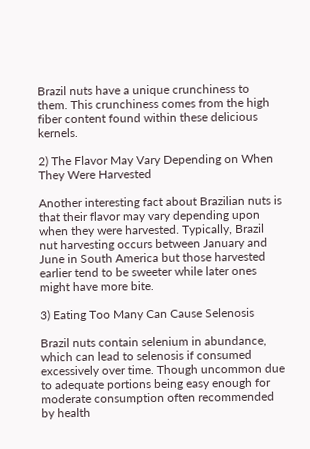Brazil nuts have a unique crunchiness to them. This crunchiness comes from the high fiber content found within these delicious kernels.

2) The Flavor May Vary Depending on When They Were Harvested

Another interesting fact about Brazilian nuts is that their flavor may vary depending upon when they were harvested. Typically, Brazil nut harvesting occurs between January and June in South America but those harvested earlier tend to be sweeter while later ones might have more bite.

3) Eating Too Many Can Cause Selenosis

Brazil nuts contain selenium in abundance, which can lead to selenosis if consumed excessively over time. Though uncommon due to adequate portions being easy enough for moderate consumption often recommended by health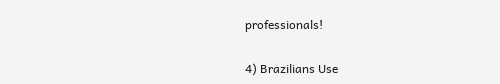professionals!

4) Brazilians Use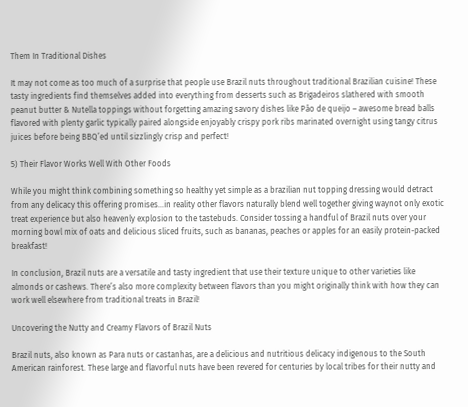Them In Traditional Dishes

It may not come as too much of a surprise that people use Brazil nuts throughout traditional Brazilian cuisine! These tasty ingredients find themselves added into everything from desserts such as Brigadeiros slathered with smooth peanut butter & Nutella toppings without forgetting amazing savory dishes like Pão de queijo – awesome bread balls flavored with plenty garlic typically paired alongside enjoyably crispy pork ribs marinated overnight using tangy citrus juices before being BBQ’ed until sizzlingly crisp and perfect!

5) Their Flavor Works Well With Other Foods

While you might think combining something so healthy yet simple as a brazilian nut topping dressing would detract from any delicacy this offering promises…in reality other flavors naturally blend well together giving waynot only exotic treat experience but also heavenly explosion to the tastebuds. Consider tossing a handful of Brazil nuts over your morning bowl mix of oats and delicious sliced fruits, such as bananas, peaches or apples for an easily protein-packed breakfast!

In conclusion, Brazil nuts are a versatile and tasty ingredient that use their texture unique to other varieties like almonds or cashews. There’s also more complexity between flavors than you might originally think with how they can work well elsewhere from traditional treats in Brazil!

Uncovering the Nutty and Creamy Flavors of Brazil Nuts

Brazil nuts, also known as Para nuts or castanhas, are a delicious and nutritious delicacy indigenous to the South American rainforest. These large and flavorful nuts have been revered for centuries by local tribes for their nutty and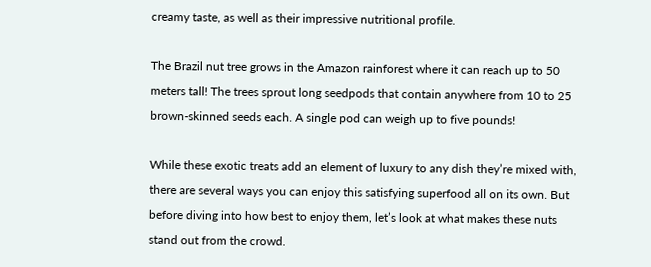creamy taste, as well as their impressive nutritional profile.

The Brazil nut tree grows in the Amazon rainforest where it can reach up to 50 meters tall! The trees sprout long seedpods that contain anywhere from 10 to 25 brown-skinned seeds each. A single pod can weigh up to five pounds!

While these exotic treats add an element of luxury to any dish they’re mixed with, there are several ways you can enjoy this satisfying superfood all on its own. But before diving into how best to enjoy them, let’s look at what makes these nuts stand out from the crowd.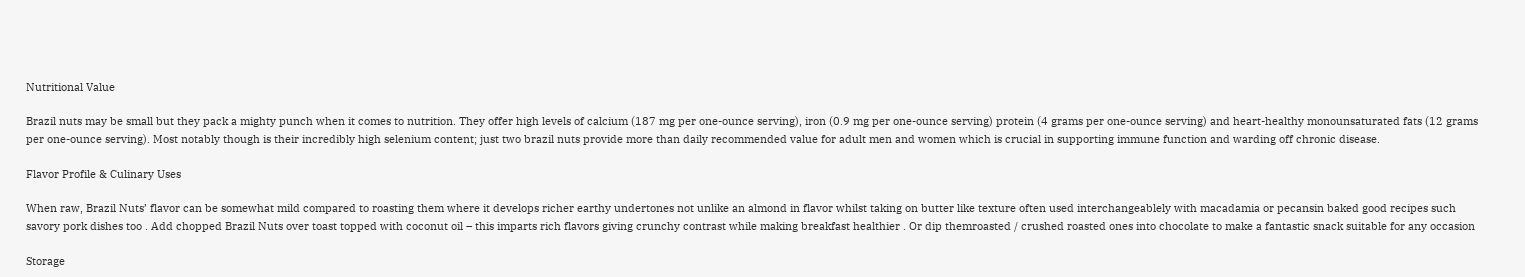Nutritional Value

Brazil nuts may be small but they pack a mighty punch when it comes to nutrition. They offer high levels of calcium (187 mg per one-ounce serving), iron (0.9 mg per one-ounce serving) protein (4 grams per one-ounce serving) and heart-healthy monounsaturated fats (12 grams per one-ounce serving). Most notably though is their incredibly high selenium content; just two brazil nuts provide more than daily recommended value for adult men and women which is crucial in supporting immune function and warding off chronic disease.

Flavor Profile & Culinary Uses

When raw, Brazil Nuts’ flavor can be somewhat mild compared to roasting them where it develops richer earthy undertones not unlike an almond in flavor whilst taking on butter like texture often used interchangeablely with macadamia or pecansin baked good recipes such savory pork dishes too . Add chopped Brazil Nuts over toast topped with coconut oil – this imparts rich flavors giving crunchy contrast while making breakfast healthier . Or dip themroasted / crushed roasted ones into chocolate to make a fantastic snack suitable for any occasion

Storage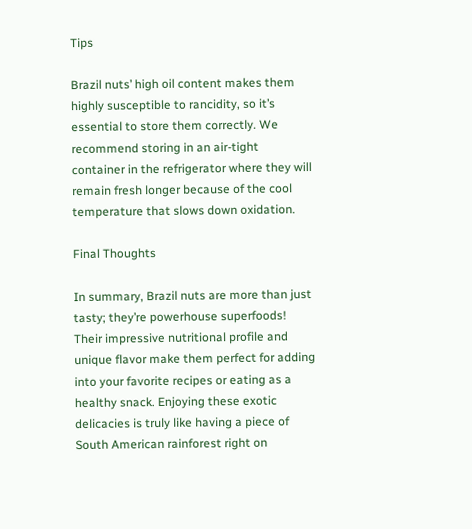Tips

Brazil nuts’ high oil content makes them highly susceptible to rancidity, so it’s essential to store them correctly. We recommend storing in an air-tight container in the refrigerator where they will remain fresh longer because of the cool temperature that slows down oxidation.

Final Thoughts

In summary, Brazil nuts are more than just tasty; they’re powerhouse superfoods! Their impressive nutritional profile and unique flavor make them perfect for adding into your favorite recipes or eating as a healthy snack. Enjoying these exotic delicacies is truly like having a piece of South American rainforest right on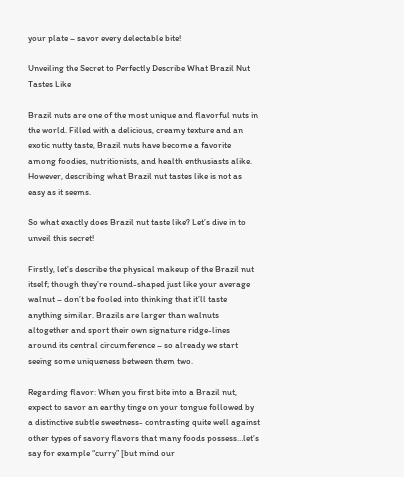your plate – savor every delectable bite!

Unveiling the Secret to Perfectly Describe What Brazil Nut Tastes Like

Brazil nuts are one of the most unique and flavorful nuts in the world. Filled with a delicious, creamy texture and an exotic nutty taste, Brazil nuts have become a favorite among foodies, nutritionists, and health enthusiasts alike. However, describing what Brazil nut tastes like is not as easy as it seems.

So what exactly does Brazil nut taste like? Let’s dive in to unveil this secret!

Firstly, let’s describe the physical makeup of the Brazil nut itself; though they’re round-shaped just like your average walnut – don’t be fooled into thinking that it’ll taste anything similar. Brazils are larger than walnuts altogether and sport their own signature ridge-lines around its central circumference – so already we start seeing some uniqueness between them two.

Regarding flavor: When you first bite into a Brazil nut, expect to savor an earthy tinge on your tongue followed by a distinctive subtle sweetness- contrasting quite well against other types of savory flavors that many foods possess…let’s say for example “curry” [but mind our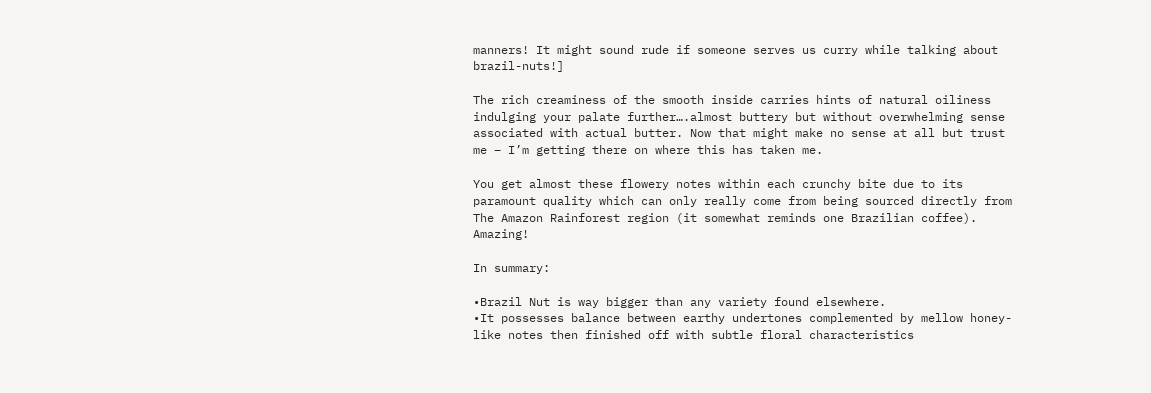manners! It might sound rude if someone serves us curry while talking about brazil-nuts!]

The rich creaminess of the smooth inside carries hints of natural oiliness indulging your palate further….almost buttery but without overwhelming sense associated with actual butter. Now that might make no sense at all but trust me – I’m getting there on where this has taken me.

You get almost these flowery notes within each crunchy bite due to its paramount quality which can only really come from being sourced directly from The Amazon Rainforest region (it somewhat reminds one Brazilian coffee). Amazing!

In summary:

•Brazil Nut is way bigger than any variety found elsewhere.
•It possesses balance between earthy undertones complemented by mellow honey-like notes then finished off with subtle floral characteristics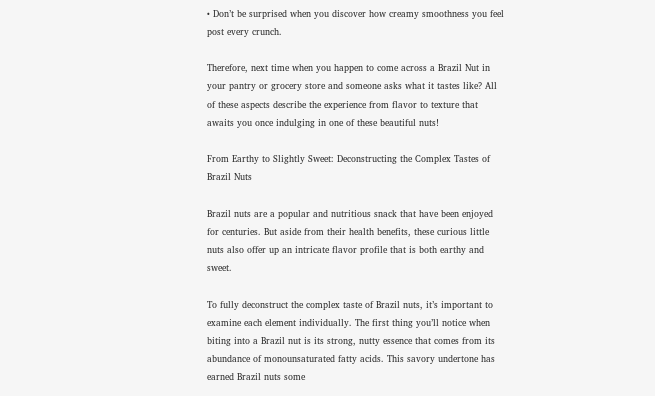• Don’t be surprised when you discover how creamy smoothness you feel post every crunch.

Therefore, next time when you happen to come across a Brazil Nut in your pantry or grocery store and someone asks what it tastes like? All of these aspects describe the experience from flavor to texture that awaits you once indulging in one of these beautiful nuts!

From Earthy to Slightly Sweet: Deconstructing the Complex Tastes of Brazil Nuts

Brazil nuts are a popular and nutritious snack that have been enjoyed for centuries. But aside from their health benefits, these curious little nuts also offer up an intricate flavor profile that is both earthy and sweet.

To fully deconstruct the complex taste of Brazil nuts, it’s important to examine each element individually. The first thing you’ll notice when biting into a Brazil nut is its strong, nutty essence that comes from its abundance of monounsaturated fatty acids. This savory undertone has earned Brazil nuts some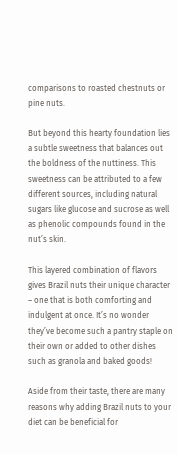comparisons to roasted chestnuts or pine nuts.

But beyond this hearty foundation lies a subtle sweetness that balances out the boldness of the nuttiness. This sweetness can be attributed to a few different sources, including natural sugars like glucose and sucrose as well as phenolic compounds found in the nut’s skin.

This layered combination of flavors gives Brazil nuts their unique character – one that is both comforting and indulgent at once. It’s no wonder they’ve become such a pantry staple on their own or added to other dishes such as granola and baked goods!

Aside from their taste, there are many reasons why adding Brazil nuts to your diet can be beneficial for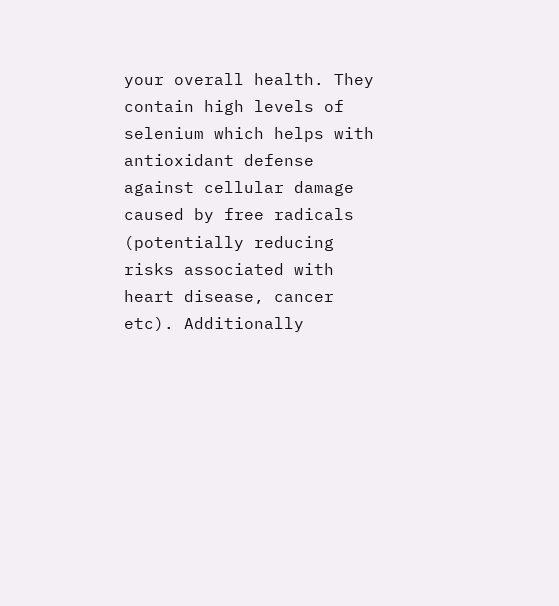your overall health. They contain high levels of selenium which helps with antioxidant defense against cellular damage caused by free radicals (potentially reducing risks associated with heart disease, cancer etc). Additionally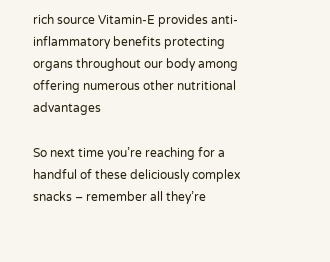rich source Vitamin-E provides anti-inflammatory benefits protecting organs throughout our body among offering numerous other nutritional advantages

So next time you’re reaching for a handful of these deliciously complex snacks – remember all they’re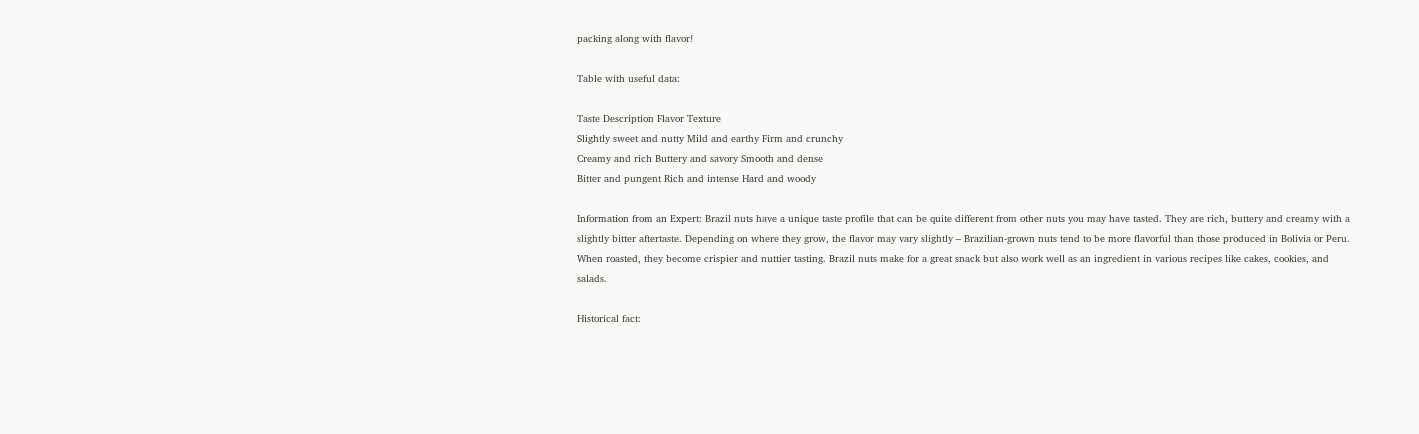packing along with flavor!

Table with useful data:

Taste Description Flavor Texture
Slightly sweet and nutty Mild and earthy Firm and crunchy
Creamy and rich Buttery and savory Smooth and dense
Bitter and pungent Rich and intense Hard and woody

Information from an Expert: Brazil nuts have a unique taste profile that can be quite different from other nuts you may have tasted. They are rich, buttery and creamy with a slightly bitter aftertaste. Depending on where they grow, the flavor may vary slightly – Brazilian-grown nuts tend to be more flavorful than those produced in Bolivia or Peru. When roasted, they become crispier and nuttier tasting. Brazil nuts make for a great snack but also work well as an ingredient in various recipes like cakes, cookies, and salads.

Historical fact: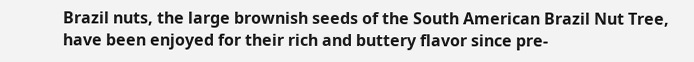Brazil nuts, the large brownish seeds of the South American Brazil Nut Tree, have been enjoyed for their rich and buttery flavor since pre-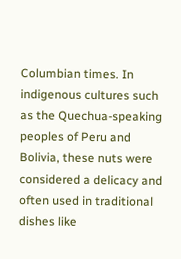Columbian times. In indigenous cultures such as the Quechua-speaking peoples of Peru and Bolivia, these nuts were considered a delicacy and often used in traditional dishes like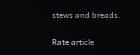stews and breads.

Rate article